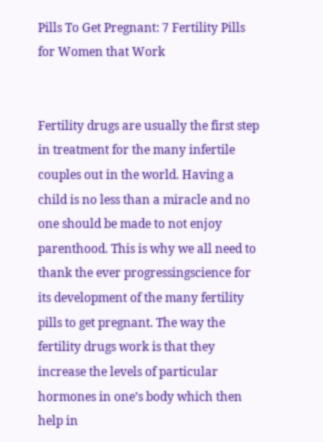Pills To Get Pregnant: 7 Fertility Pills for Women that Work


Fertility drugs are usually the first step in treatment for the many infertile couples out in the world. Having a child is no less than a miracle and no one should be made to not enjoy parenthood. This is why we all need to thank the ever progressingscience for its development of the many fertility pills to get pregnant. The way the fertility drugs work is that they increase the levels of particular hormones in one’s body which then help in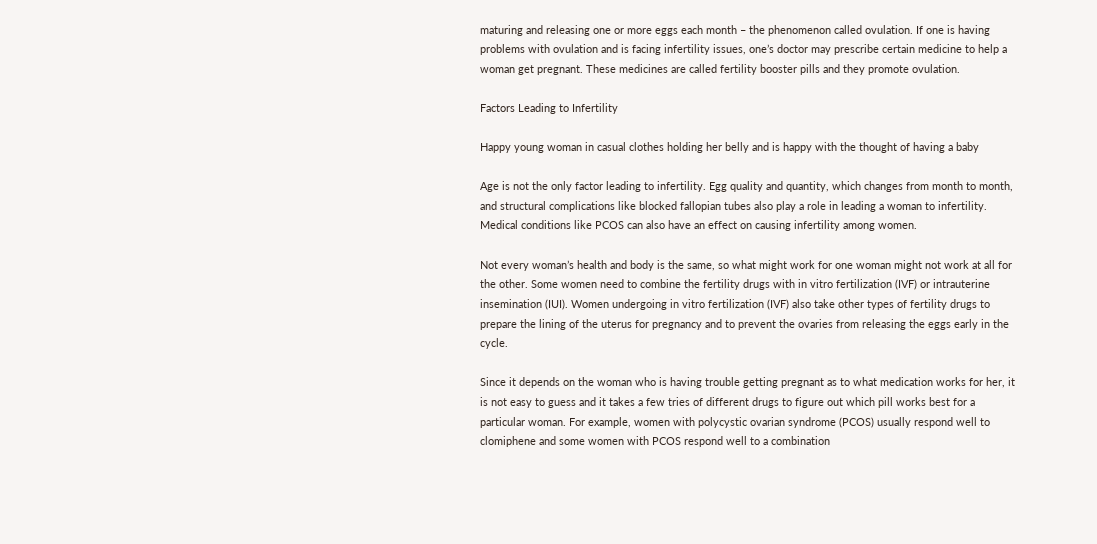maturing and releasing one or more eggs each month – the phenomenon called ovulation. If one is having problems with ovulation and is facing infertility issues, one’s doctor may prescribe certain medicine to help a woman get pregnant. These medicines are called fertility booster pills and they promote ovulation.

Factors Leading to Infertility

Happy young woman in casual clothes holding her belly and is happy with the thought of having a baby

Age is not the only factor leading to infertility. Egg quality and quantity, which changes from month to month, and structural complications like blocked fallopian tubes also play a role in leading a woman to infertility. Medical conditions like PCOS can also have an effect on causing infertility among women.

Not every woman’s health and body is the same, so what might work for one woman might not work at all for the other. Some women need to combine the fertility drugs with in vitro fertilization (IVF) or intrauterine insemination (IUI). Women undergoing in vitro fertilization (IVF) also take other types of fertility drugs to prepare the lining of the uterus for pregnancy and to prevent the ovaries from releasing the eggs early in the cycle.

Since it depends on the woman who is having trouble getting pregnant as to what medication works for her, it is not easy to guess and it takes a few tries of different drugs to figure out which pill works best for a particular woman. For example, women with polycystic ovarian syndrome (PCOS) usually respond well to clomiphene and some women with PCOS respond well to a combination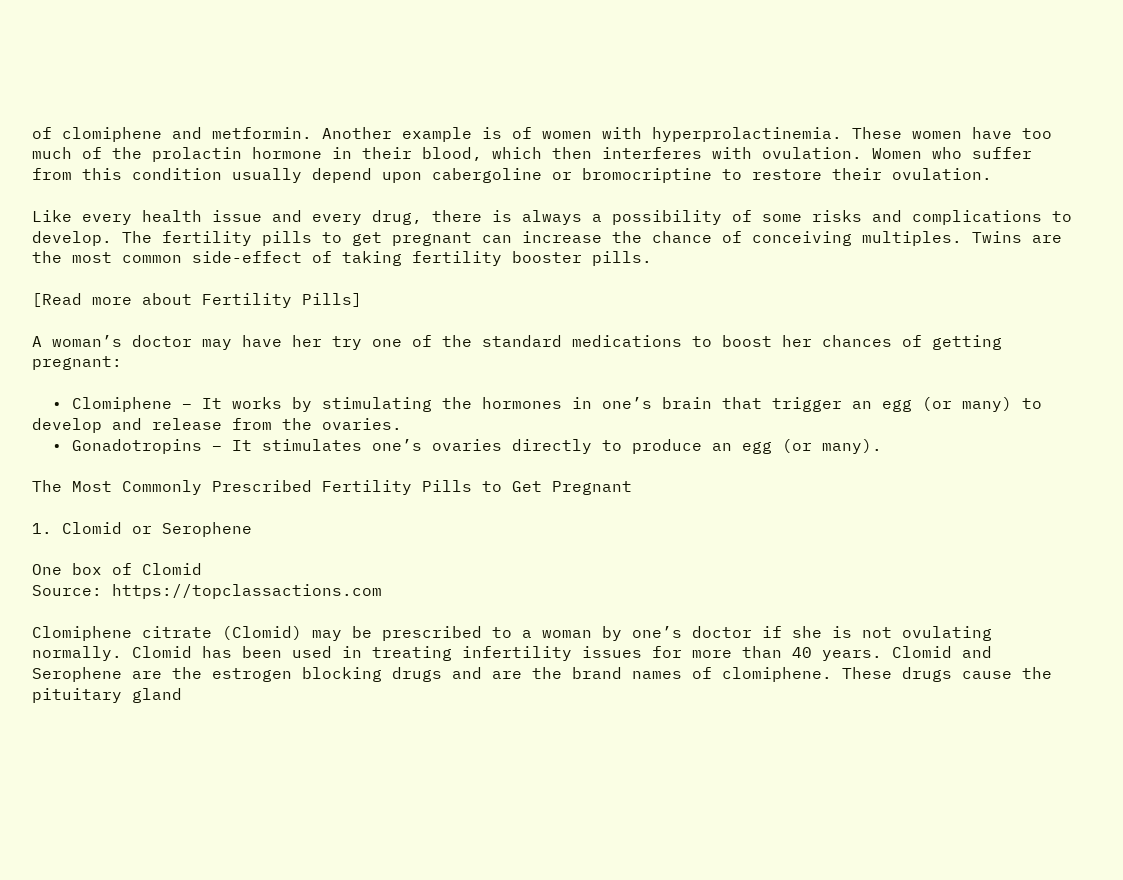of clomiphene and metformin. Another example is of women with hyperprolactinemia. These women have too much of the prolactin hormone in their blood, which then interferes with ovulation. Women who suffer from this condition usually depend upon cabergoline or bromocriptine to restore their ovulation.

Like every health issue and every drug, there is always a possibility of some risks and complications to develop. The fertility pills to get pregnant can increase the chance of conceiving multiples. Twins are the most common side-effect of taking fertility booster pills.

[Read more about Fertility Pills]

A woman’s doctor may have her try one of the standard medications to boost her chances of getting pregnant:

  • Clomiphene – It works by stimulating the hormones in one’s brain that trigger an egg (or many) to develop and release from the ovaries.
  • Gonadotropins – It stimulates one’s ovaries directly to produce an egg (or many).

The Most Commonly Prescribed Fertility Pills to Get Pregnant

1. Clomid or Serophene

One box of Clomid
Source: https://topclassactions.com

Clomiphene citrate (Clomid) may be prescribed to a woman by one’s doctor if she is not ovulating normally. Clomid has been used in treating infertility issues for more than 40 years. Clomid and Serophene are the estrogen blocking drugs and are the brand names of clomiphene. These drugs cause the pituitary gland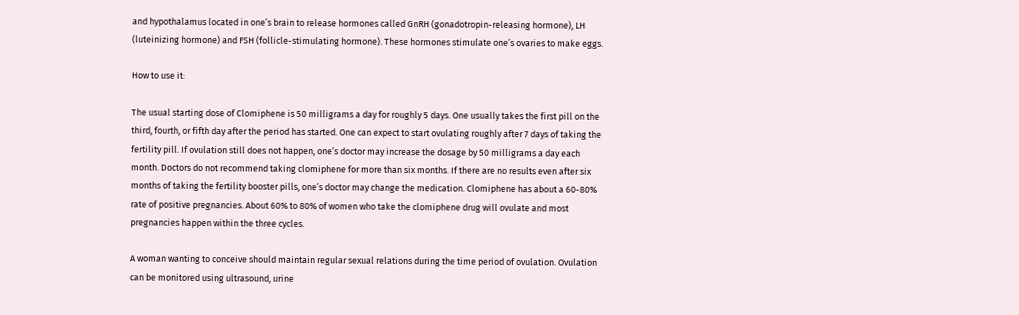and hypothalamus located in one’s brain to release hormones called GnRH (gonadotropin-releasing hormone), LH (luteinizing hormone) and FSH (follicle-stimulating hormone). These hormones stimulate one’s ovaries to make eggs.

How to use it:

The usual starting dose of Clomiphene is 50 milligrams a day for roughly 5 days. One usually takes the first pill on the third, fourth, or fifth day after the period has started. One can expect to start ovulating roughly after 7 days of taking the fertility pill. If ovulation still does not happen, one’s doctor may increase the dosage by 50 milligrams a day each month. Doctors do not recommend taking clomiphene for more than six months. If there are no results even after six months of taking the fertility booster pills, one’s doctor may change the medication. Clomiphene has about a 60-80% rate of positive pregnancies. About 60% to 80% of women who take the clomiphene drug will ovulate and most pregnancies happen within the three cycles.

A woman wanting to conceive should maintain regular sexual relations during the time period of ovulation. Ovulation can be monitored using ultrasound, urine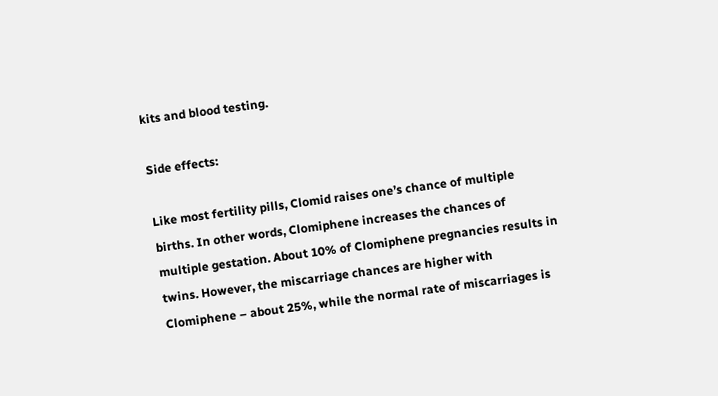kits and blood testing.

Side effects:

Like most fertility pills, Clomid raises one’s chance of multiple births. In other words, Clomiphene increases the chances of multiple gestation. About 10% of Clomiphene pregnancies results in twins. However, the miscarriage chances are higher with Clomiphene – about 25%, while the normal rate of miscarriages is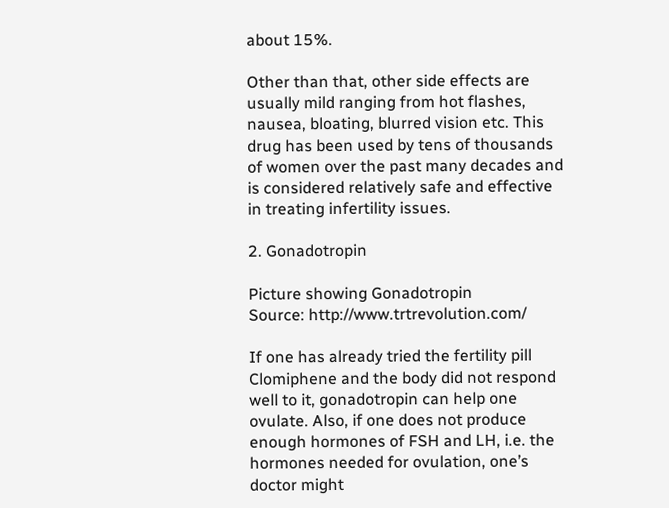about 15%.

Other than that, other side effects are usually mild ranging from hot flashes, nausea, bloating, blurred vision etc. This drug has been used by tens of thousands of women over the past many decades and is considered relatively safe and effective in treating infertility issues.

2. Gonadotropin

Picture showing Gonadotropin
Source: http://www.trtrevolution.com/

If one has already tried the fertility pill Clomiphene and the body did not respond well to it, gonadotropin can help one ovulate. Also, if one does not produce enough hormones of FSH and LH, i.e. the hormones needed for ovulation, one’s doctor might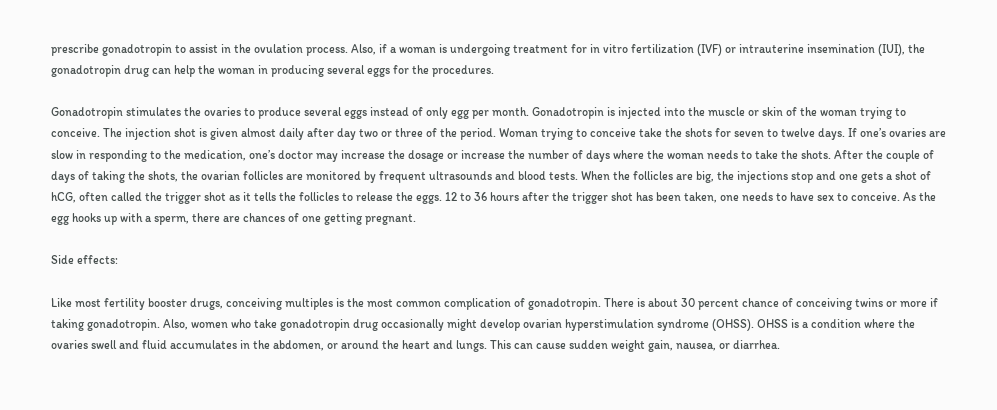prescribe gonadotropin to assist in the ovulation process. Also, if a woman is undergoing treatment for in vitro fertilization (IVF) or intrauterine insemination (IUI), the gonadotropin drug can help the woman in producing several eggs for the procedures.

Gonadotropin stimulates the ovaries to produce several eggs instead of only egg per month. Gonadotropin is injected into the muscle or skin of the woman trying to conceive. The injection shot is given almost daily after day two or three of the period. Woman trying to conceive take the shots for seven to twelve days. If one’s ovaries are slow in responding to the medication, one’s doctor may increase the dosage or increase the number of days where the woman needs to take the shots. After the couple of days of taking the shots, the ovarian follicles are monitored by frequent ultrasounds and blood tests. When the follicles are big, the injections stop and one gets a shot of hCG, often called the trigger shot as it tells the follicles to release the eggs. 12 to 36 hours after the trigger shot has been taken, one needs to have sex to conceive. As the egg hooks up with a sperm, there are chances of one getting pregnant.

Side effects:

Like most fertility booster drugs, conceiving multiples is the most common complication of gonadotropin. There is about 30 percent chance of conceiving twins or more if taking gonadotropin. Also, women who take gonadotropin drug occasionally might develop ovarian hyperstimulation syndrome (OHSS). OHSS is a condition where the ovaries swell and fluid accumulates in the abdomen, or around the heart and lungs. This can cause sudden weight gain, nausea, or diarrhea.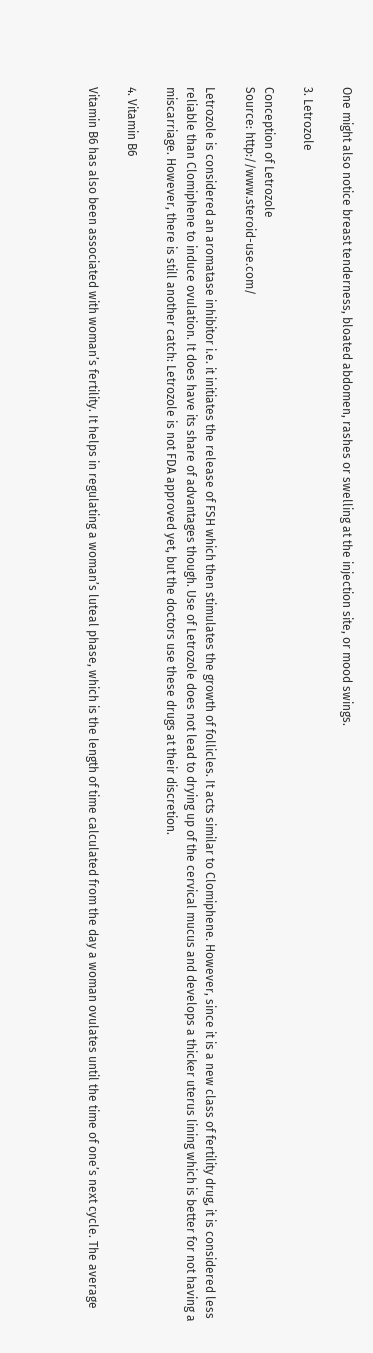One might also notice breast tenderness, bloated abdomen, rashes or swelling at the injection site, or mood swings.

3. Letrozole

Conception of Letrozole
Source: http://www.steroid-use.com/

Letrozole is considered an aromatase inhibitor i.e. it initiates the release of FSH which then stimulates the growth of follicles. It acts similar to Clomiphene. However, since it is a new class of fertility drug, it is considered less reliable than Clomiphene to induce ovulation. It does have its share of advantages though. Use of Letrozole does not lead to drying up of the cervical mucus and develops a thicker uterus lining which is better for not having a miscarriage. However, there is still another catch: Letrozole is not FDA approved yet, but the doctors use these drugs at their discretion.

4. Vitamin B6

Vitamin B6 has also been associated with woman’s fertility. It helps in regulating a woman’s luteal phase, which is the length of time calculated from the day a woman ovulates until the time of one’s next cycle. The average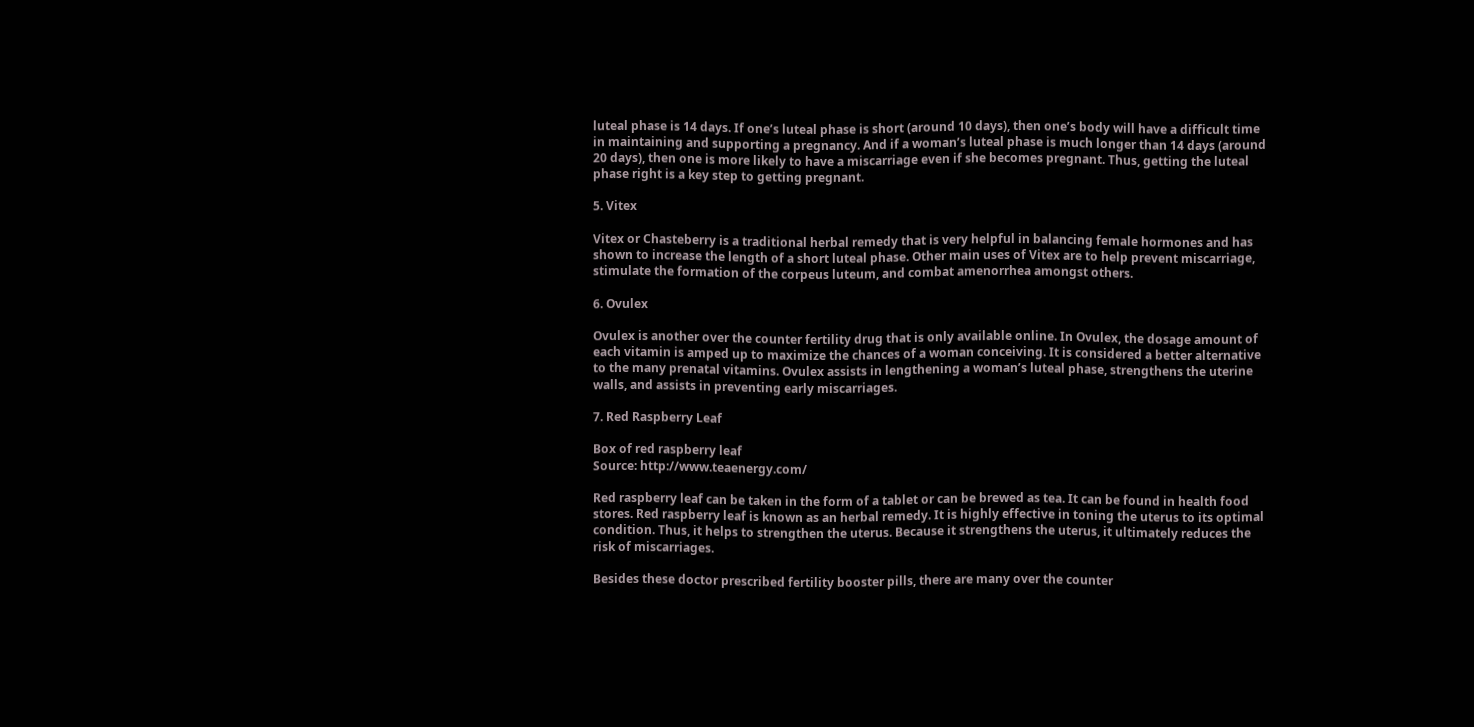luteal phase is 14 days. If one’s luteal phase is short (around 10 days), then one’s body will have a difficult time in maintaining and supporting a pregnancy. And if a woman’s luteal phase is much longer than 14 days (around 20 days), then one is more likely to have a miscarriage even if she becomes pregnant. Thus, getting the luteal phase right is a key step to getting pregnant.

5. Vitex

Vitex or Chasteberry is a traditional herbal remedy that is very helpful in balancing female hormones and has shown to increase the length of a short luteal phase. Other main uses of Vitex are to help prevent miscarriage, stimulate the formation of the corpeus luteum, and combat amenorrhea amongst others.

6. Ovulex

Ovulex is another over the counter fertility drug that is only available online. In Ovulex, the dosage amount of each vitamin is amped up to maximize the chances of a woman conceiving. It is considered a better alternative to the many prenatal vitamins. Ovulex assists in lengthening a woman’s luteal phase, strengthens the uterine walls, and assists in preventing early miscarriages.

7. Red Raspberry Leaf

Box of red raspberry leaf
Source: http://www.teaenergy.com/

Red raspberry leaf can be taken in the form of a tablet or can be brewed as tea. It can be found in health food stores. Red raspberry leaf is known as an herbal remedy. It is highly effective in toning the uterus to its optimal condition. Thus, it helps to strengthen the uterus. Because it strengthens the uterus, it ultimately reduces the risk of miscarriages.

Besides these doctor prescribed fertility booster pills, there are many over the counter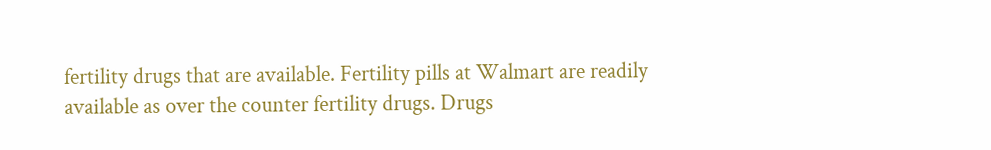fertility drugs that are available. Fertility pills at Walmart are readily available as over the counter fertility drugs. Drugs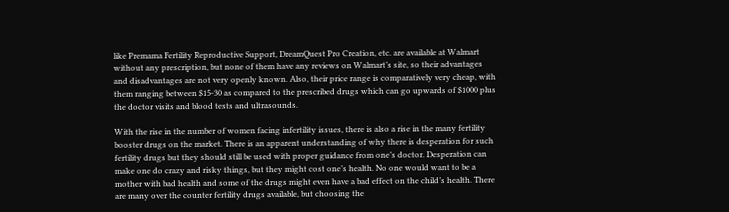like Premama Fertility Reproductive Support, DreamQuest Pro Creation, etc. are available at Walmart without any prescription, but none of them have any reviews on Walmart’s site, so their advantages and disadvantages are not very openly known. Also, their price range is comparatively very cheap, with them ranging between $15-30 as compared to the prescribed drugs which can go upwards of $1000 plus the doctor visits and blood tests and ultrasounds.

With the rise in the number of women facing infertility issues, there is also a rise in the many fertility booster drugs on the market. There is an apparent understanding of why there is desperation for such fertility drugs but they should still be used with proper guidance from one’s doctor. Desperation can make one do crazy and risky things, but they might cost one’s health. No one would want to be a mother with bad health and some of the drugs might even have a bad effect on the child’s health. There are many over the counter fertility drugs available, but choosing the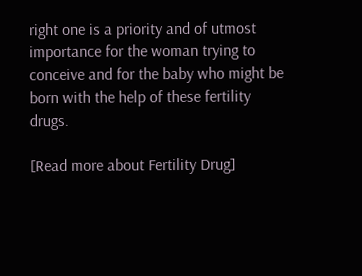right one is a priority and of utmost importance for the woman trying to conceive and for the baby who might be born with the help of these fertility drugs.

[Read more about Fertility Drug]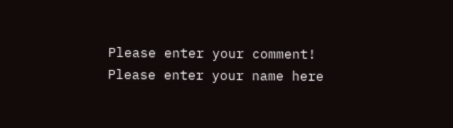Please enter your comment!
Please enter your name here